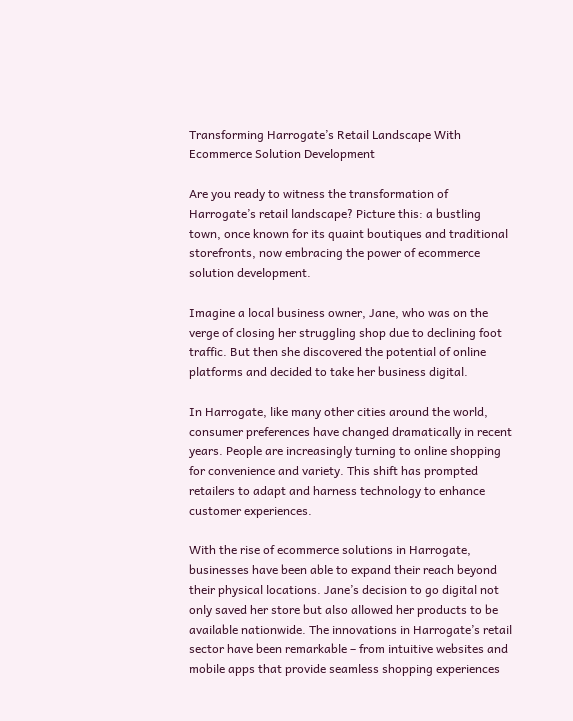Transforming Harrogate’s Retail Landscape With Ecommerce Solution Development

Are you ready to witness the transformation of Harrogate’s retail landscape? Picture this: a bustling town, once known for its quaint boutiques and traditional storefronts, now embracing the power of ecommerce solution development.

Imagine a local business owner, Jane, who was on the verge of closing her struggling shop due to declining foot traffic. But then she discovered the potential of online platforms and decided to take her business digital.

In Harrogate, like many other cities around the world, consumer preferences have changed dramatically in recent years. People are increasingly turning to online shopping for convenience and variety. This shift has prompted retailers to adapt and harness technology to enhance customer experiences.

With the rise of ecommerce solutions in Harrogate, businesses have been able to expand their reach beyond their physical locations. Jane’s decision to go digital not only saved her store but also allowed her products to be available nationwide. The innovations in Harrogate’s retail sector have been remarkable – from intuitive websites and mobile apps that provide seamless shopping experiences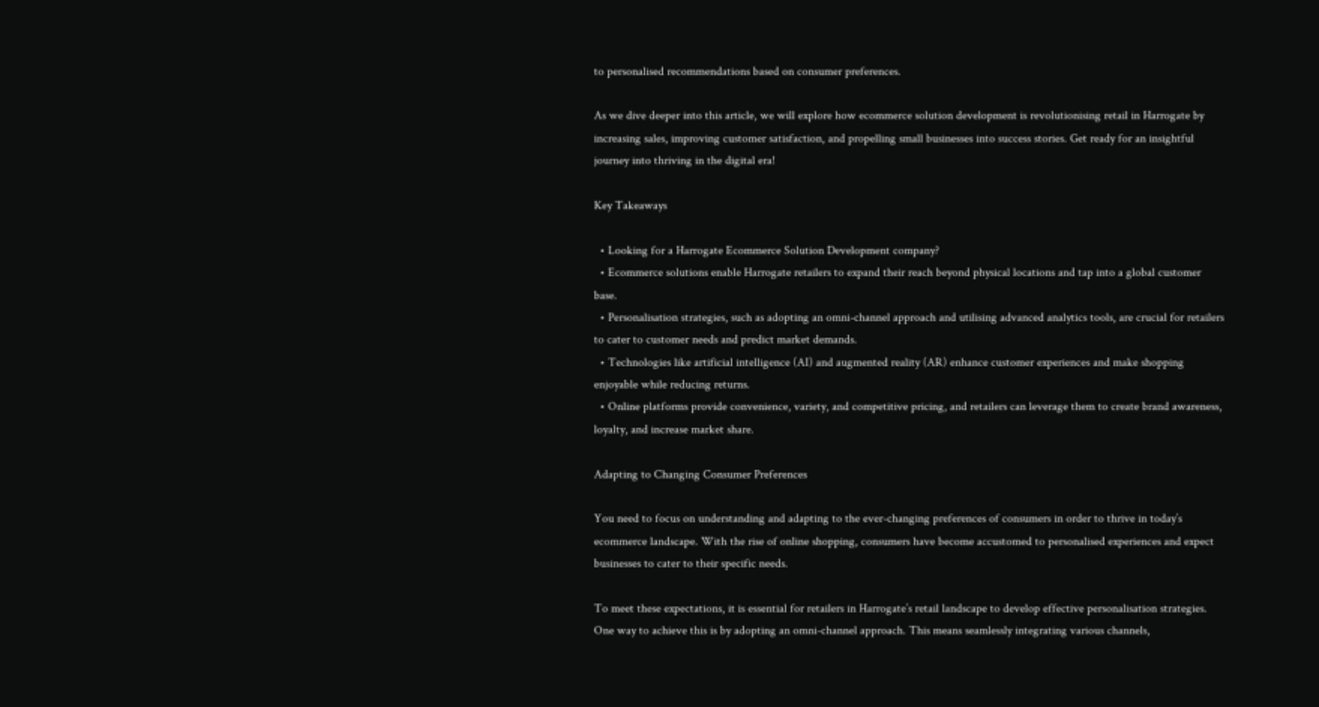to personalised recommendations based on consumer preferences.

As we dive deeper into this article, we will explore how ecommerce solution development is revolutionising retail in Harrogate by increasing sales, improving customer satisfaction, and propelling small businesses into success stories. Get ready for an insightful journey into thriving in the digital era!

Key Takeaways

  • Looking for a Harrogate Ecommerce Solution Development company?
  • Ecommerce solutions enable Harrogate retailers to expand their reach beyond physical locations and tap into a global customer base.
  • Personalisation strategies, such as adopting an omni-channel approach and utilising advanced analytics tools, are crucial for retailers to cater to customer needs and predict market demands.
  • Technologies like artificial intelligence (AI) and augmented reality (AR) enhance customer experiences and make shopping enjoyable while reducing returns.
  • Online platforms provide convenience, variety, and competitive pricing, and retailers can leverage them to create brand awareness, loyalty, and increase market share.

Adapting to Changing Consumer Preferences

You need to focus on understanding and adapting to the ever-changing preferences of consumers in order to thrive in today’s ecommerce landscape. With the rise of online shopping, consumers have become accustomed to personalised experiences and expect businesses to cater to their specific needs.

To meet these expectations, it is essential for retailers in Harrogate’s retail landscape to develop effective personalisation strategies. One way to achieve this is by adopting an omni-channel approach. This means seamlessly integrating various channels,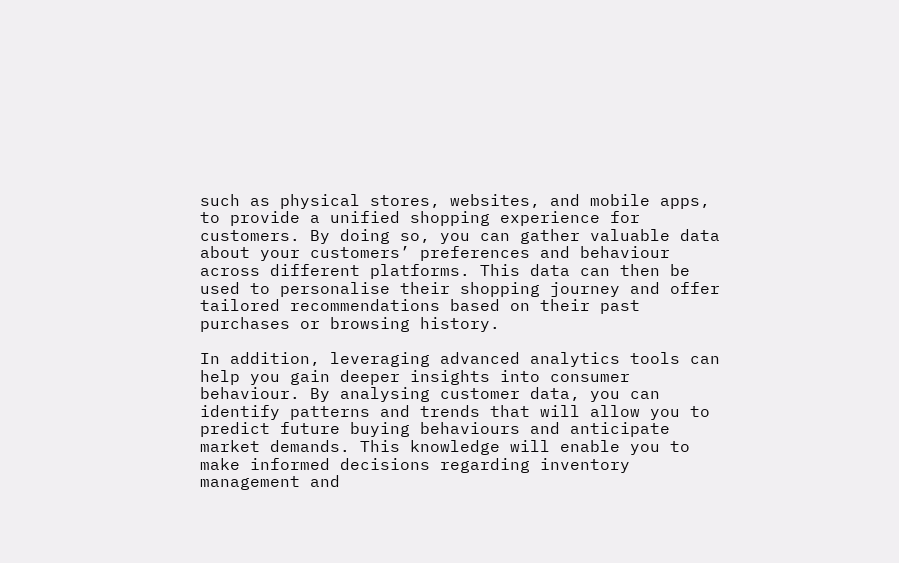such as physical stores, websites, and mobile apps, to provide a unified shopping experience for customers. By doing so, you can gather valuable data about your customers’ preferences and behaviour across different platforms. This data can then be used to personalise their shopping journey and offer tailored recommendations based on their past purchases or browsing history.

In addition, leveraging advanced analytics tools can help you gain deeper insights into consumer behaviour. By analysing customer data, you can identify patterns and trends that will allow you to predict future buying behaviours and anticipate market demands. This knowledge will enable you to make informed decisions regarding inventory management and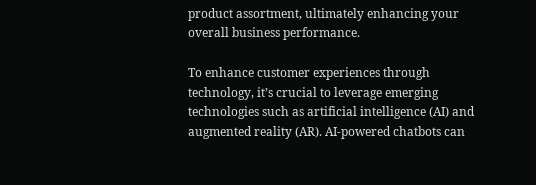product assortment, ultimately enhancing your overall business performance.

To enhance customer experiences through technology, it’s crucial to leverage emerging technologies such as artificial intelligence (AI) and augmented reality (AR). AI-powered chatbots can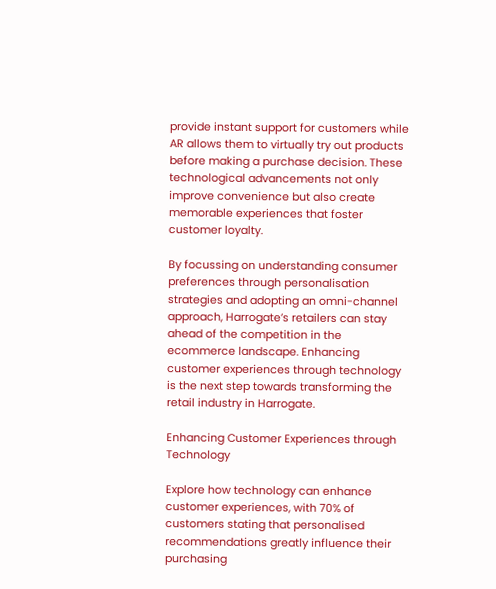provide instant support for customers while AR allows them to virtually try out products before making a purchase decision. These technological advancements not only improve convenience but also create memorable experiences that foster customer loyalty.

By focussing on understanding consumer preferences through personalisation strategies and adopting an omni-channel approach, Harrogate’s retailers can stay ahead of the competition in the ecommerce landscape. Enhancing customer experiences through technology is the next step towards transforming the retail industry in Harrogate.

Enhancing Customer Experiences through Technology

Explore how technology can enhance customer experiences, with 70% of customers stating that personalised recommendations greatly influence their purchasing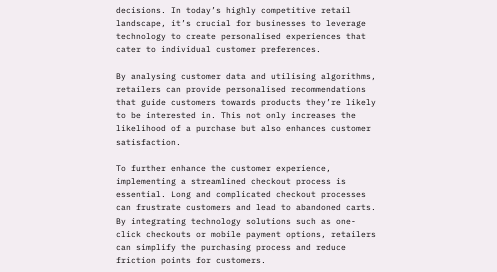decisions. In today’s highly competitive retail landscape, it’s crucial for businesses to leverage technology to create personalised experiences that cater to individual customer preferences.

By analysing customer data and utilising algorithms, retailers can provide personalised recommendations that guide customers towards products they’re likely to be interested in. This not only increases the likelihood of a purchase but also enhances customer satisfaction.

To further enhance the customer experience, implementing a streamlined checkout process is essential. Long and complicated checkout processes can frustrate customers and lead to abandoned carts. By integrating technology solutions such as one-click checkouts or mobile payment options, retailers can simplify the purchasing process and reduce friction points for customers.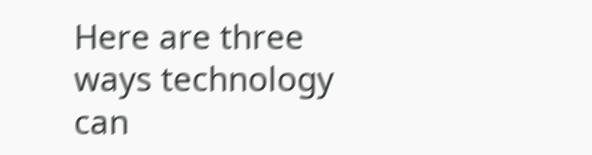Here are three ways technology can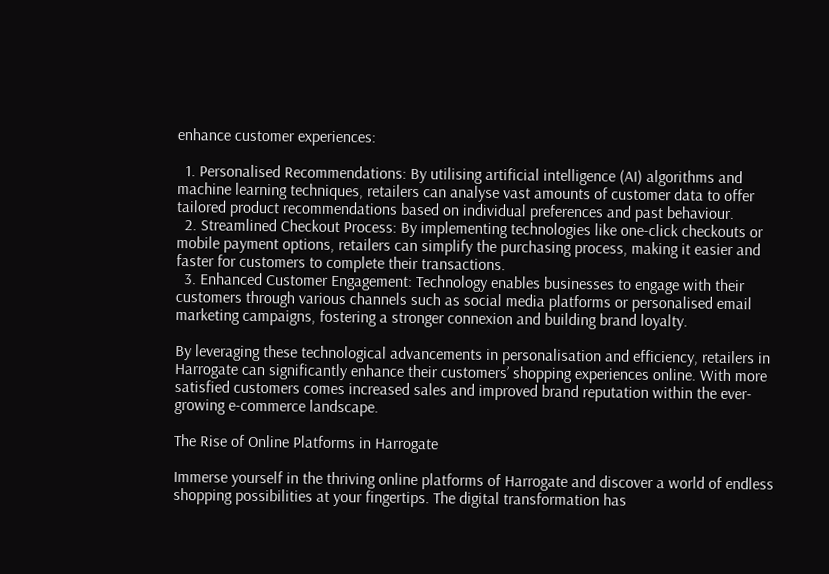enhance customer experiences:

  1. Personalised Recommendations: By utilising artificial intelligence (AI) algorithms and machine learning techniques, retailers can analyse vast amounts of customer data to offer tailored product recommendations based on individual preferences and past behaviour.
  2. Streamlined Checkout Process: By implementing technologies like one-click checkouts or mobile payment options, retailers can simplify the purchasing process, making it easier and faster for customers to complete their transactions.
  3. Enhanced Customer Engagement: Technology enables businesses to engage with their customers through various channels such as social media platforms or personalised email marketing campaigns, fostering a stronger connexion and building brand loyalty.

By leveraging these technological advancements in personalisation and efficiency, retailers in Harrogate can significantly enhance their customers’ shopping experiences online. With more satisfied customers comes increased sales and improved brand reputation within the ever-growing e-commerce landscape.

The Rise of Online Platforms in Harrogate

Immerse yourself in the thriving online platforms of Harrogate and discover a world of endless shopping possibilities at your fingertips. The digital transformation has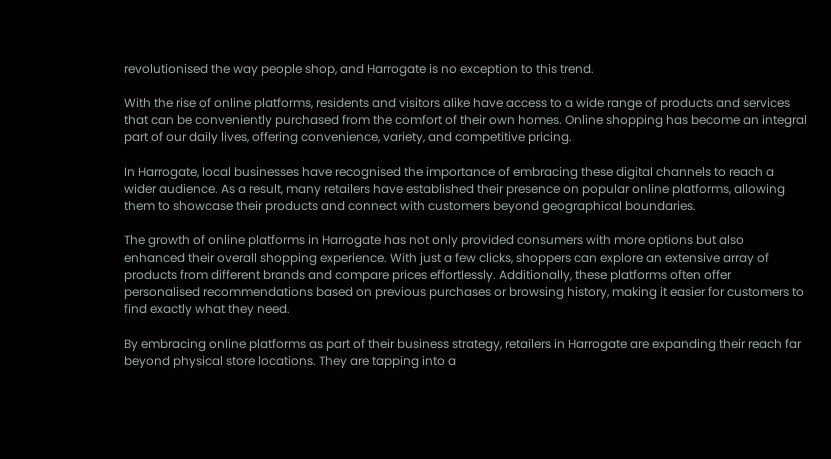revolutionised the way people shop, and Harrogate is no exception to this trend.

With the rise of online platforms, residents and visitors alike have access to a wide range of products and services that can be conveniently purchased from the comfort of their own homes. Online shopping has become an integral part of our daily lives, offering convenience, variety, and competitive pricing.

In Harrogate, local businesses have recognised the importance of embracing these digital channels to reach a wider audience. As a result, many retailers have established their presence on popular online platforms, allowing them to showcase their products and connect with customers beyond geographical boundaries.

The growth of online platforms in Harrogate has not only provided consumers with more options but also enhanced their overall shopping experience. With just a few clicks, shoppers can explore an extensive array of products from different brands and compare prices effortlessly. Additionally, these platforms often offer personalised recommendations based on previous purchases or browsing history, making it easier for customers to find exactly what they need.

By embracing online platforms as part of their business strategy, retailers in Harrogate are expanding their reach far beyond physical store locations. They are tapping into a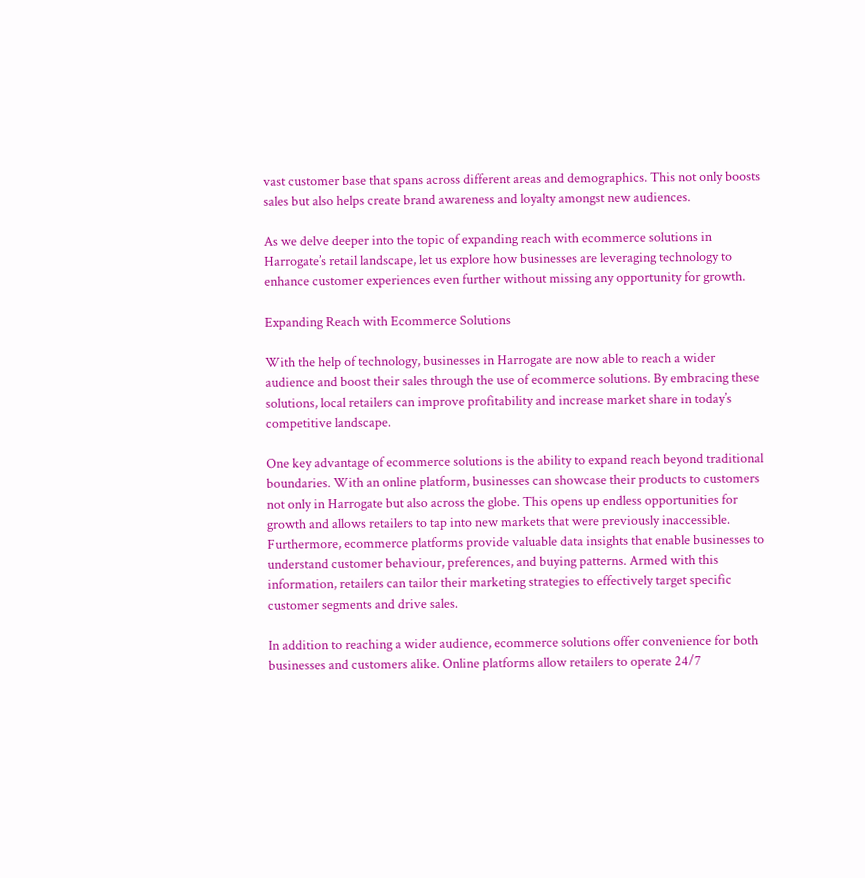vast customer base that spans across different areas and demographics. This not only boosts sales but also helps create brand awareness and loyalty amongst new audiences.

As we delve deeper into the topic of expanding reach with ecommerce solutions in Harrogate’s retail landscape, let us explore how businesses are leveraging technology to enhance customer experiences even further without missing any opportunity for growth.

Expanding Reach with Ecommerce Solutions

With the help of technology, businesses in Harrogate are now able to reach a wider audience and boost their sales through the use of ecommerce solutions. By embracing these solutions, local retailers can improve profitability and increase market share in today’s competitive landscape.

One key advantage of ecommerce solutions is the ability to expand reach beyond traditional boundaries. With an online platform, businesses can showcase their products to customers not only in Harrogate but also across the globe. This opens up endless opportunities for growth and allows retailers to tap into new markets that were previously inaccessible. Furthermore, ecommerce platforms provide valuable data insights that enable businesses to understand customer behaviour, preferences, and buying patterns. Armed with this information, retailers can tailor their marketing strategies to effectively target specific customer segments and drive sales.

In addition to reaching a wider audience, ecommerce solutions offer convenience for both businesses and customers alike. Online platforms allow retailers to operate 24/7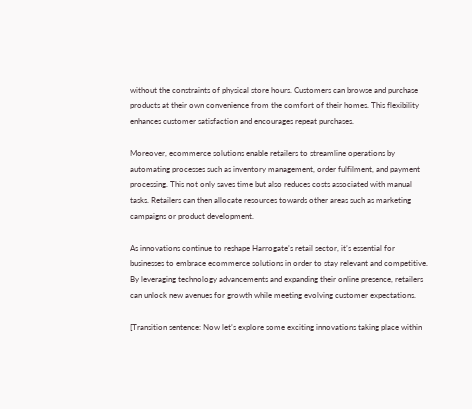without the constraints of physical store hours. Customers can browse and purchase products at their own convenience from the comfort of their homes. This flexibility enhances customer satisfaction and encourages repeat purchases.

Moreover, ecommerce solutions enable retailers to streamline operations by automating processes such as inventory management, order fulfilment, and payment processing. This not only saves time but also reduces costs associated with manual tasks. Retailers can then allocate resources towards other areas such as marketing campaigns or product development.

As innovations continue to reshape Harrogate’s retail sector, it’s essential for businesses to embrace ecommerce solutions in order to stay relevant and competitive. By leveraging technology advancements and expanding their online presence, retailers can unlock new avenues for growth while meeting evolving customer expectations.

[Transition sentence: Now let’s explore some exciting innovations taking place within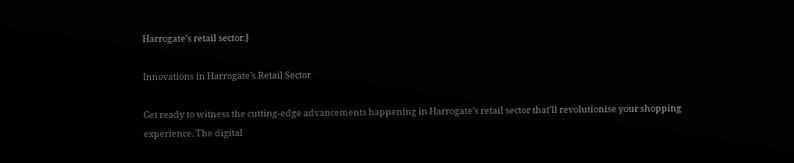Harrogate’s retail sector.]

Innovations in Harrogate’s Retail Sector

Get ready to witness the cutting-edge advancements happening in Harrogate’s retail sector that’ll revolutionise your shopping experience. The digital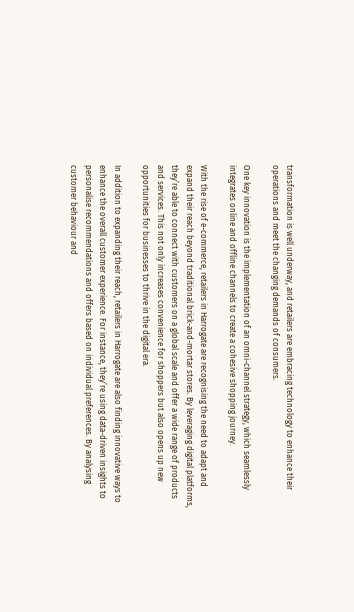transformation is well underway, and retailers are embracing technology to enhance their operations and meet the changing demands of consumers.

One key innovation is the implementation of an omni-channel strategy, which seamlessly integrates online and offline channels to create a cohesive shopping journey.

With the rise of e-commerce, retailers in Harrogate are recognising the need to adapt and expand their reach beyond traditional brick-and-mortar stores. By leveraging digital platforms, they’re able to connect with customers on a global scale and offer a wide range of products and services. This not only increases convenience for shoppers but also opens up new opportunities for businesses to thrive in the digital era.

In addition to expanding their reach, retailers in Harrogate are also finding innovative ways to enhance the overall customer experience. For instance, they’re using data-driven insights to personalise recommendations and offers based on individual preferences. By analysing customer behaviour and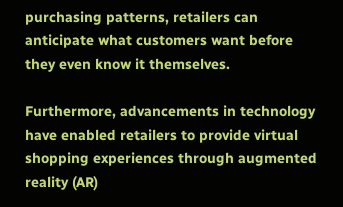purchasing patterns, retailers can anticipate what customers want before they even know it themselves.

Furthermore, advancements in technology have enabled retailers to provide virtual shopping experiences through augmented reality (AR)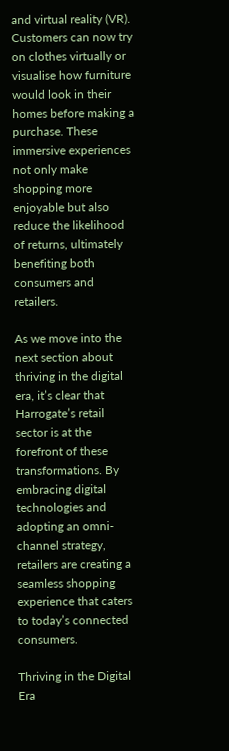and virtual reality (VR). Customers can now try on clothes virtually or visualise how furniture would look in their homes before making a purchase. These immersive experiences not only make shopping more enjoyable but also reduce the likelihood of returns, ultimately benefiting both consumers and retailers.

As we move into the next section about thriving in the digital era, it’s clear that Harrogate’s retail sector is at the forefront of these transformations. By embracing digital technologies and adopting an omni-channel strategy, retailers are creating a seamless shopping experience that caters to today’s connected consumers.

Thriving in the Digital Era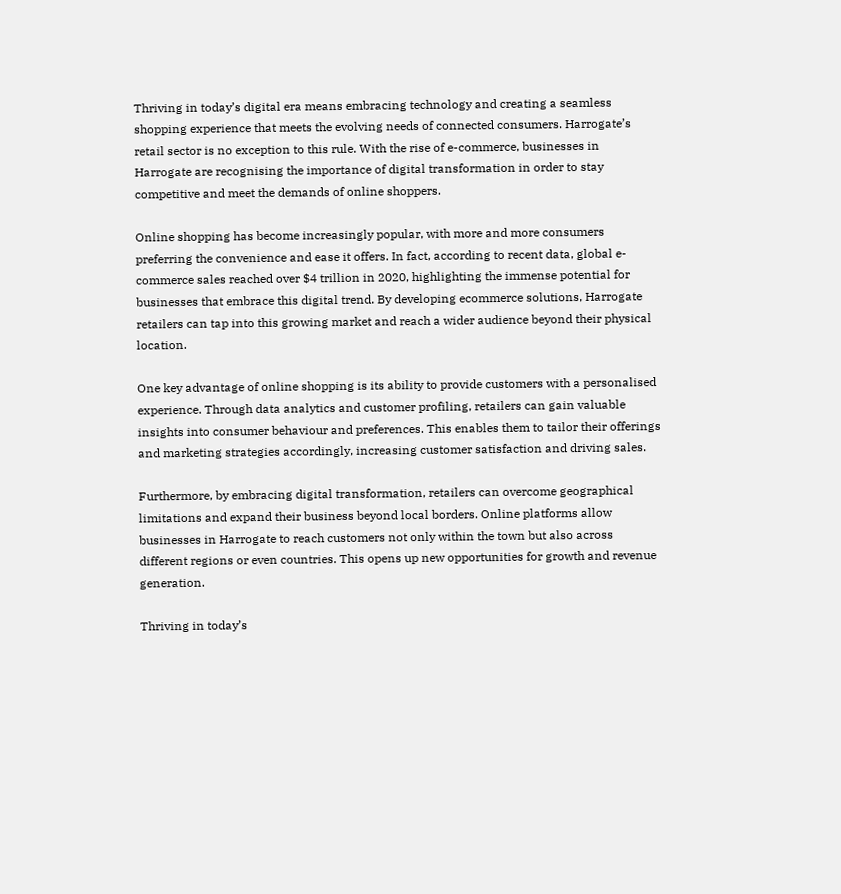Thriving in today’s digital era means embracing technology and creating a seamless shopping experience that meets the evolving needs of connected consumers. Harrogate’s retail sector is no exception to this rule. With the rise of e-commerce, businesses in Harrogate are recognising the importance of digital transformation in order to stay competitive and meet the demands of online shoppers.

Online shopping has become increasingly popular, with more and more consumers preferring the convenience and ease it offers. In fact, according to recent data, global e-commerce sales reached over $4 trillion in 2020, highlighting the immense potential for businesses that embrace this digital trend. By developing ecommerce solutions, Harrogate retailers can tap into this growing market and reach a wider audience beyond their physical location.

One key advantage of online shopping is its ability to provide customers with a personalised experience. Through data analytics and customer profiling, retailers can gain valuable insights into consumer behaviour and preferences. This enables them to tailor their offerings and marketing strategies accordingly, increasing customer satisfaction and driving sales.

Furthermore, by embracing digital transformation, retailers can overcome geographical limitations and expand their business beyond local borders. Online platforms allow businesses in Harrogate to reach customers not only within the town but also across different regions or even countries. This opens up new opportunities for growth and revenue generation.

Thriving in today’s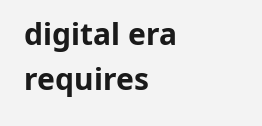digital era requires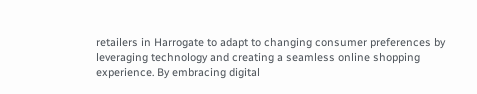retailers in Harrogate to adapt to changing consumer preferences by leveraging technology and creating a seamless online shopping experience. By embracing digital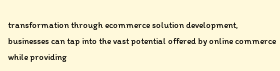transformation through ecommerce solution development, businesses can tap into the vast potential offered by online commerce while providing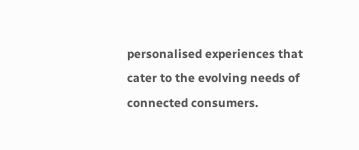personalised experiences that cater to the evolving needs of connected consumers.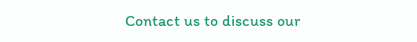Contact us to discuss our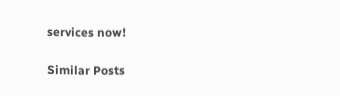services now!

Similar Posts